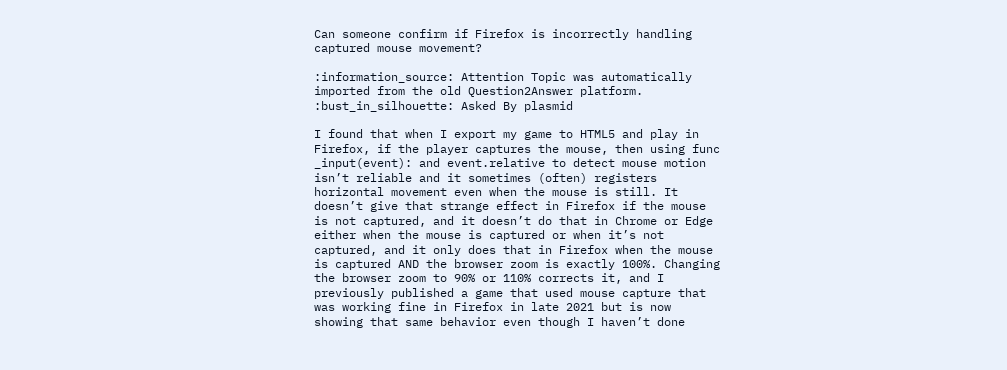Can someone confirm if Firefox is incorrectly handling captured mouse movement?

:information_source: Attention Topic was automatically imported from the old Question2Answer platform.
:bust_in_silhouette: Asked By plasmid

I found that when I export my game to HTML5 and play in Firefox, if the player captures the mouse, then using func _input(event): and event.relative to detect mouse motion isn’t reliable and it sometimes (often) registers horizontal movement even when the mouse is still. It doesn’t give that strange effect in Firefox if the mouse is not captured, and it doesn’t do that in Chrome or Edge either when the mouse is captured or when it’s not captured, and it only does that in Firefox when the mouse is captured AND the browser zoom is exactly 100%. Changing the browser zoom to 90% or 110% corrects it, and I previously published a game that used mouse capture that was working fine in Firefox in late 2021 but is now showing that same behavior even though I haven’t done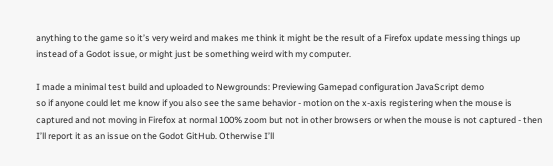anything to the game so it’s very weird and makes me think it might be the result of a Firefox update messing things up instead of a Godot issue, or might just be something weird with my computer.

I made a minimal test build and uploaded to Newgrounds: Previewing Gamepad configuration JavaScript demo
so if anyone could let me know if you also see the same behavior - motion on the x-axis registering when the mouse is captured and not moving in Firefox at normal 100% zoom but not in other browsers or when the mouse is not captured - then I’ll report it as an issue on the Godot GitHub. Otherwise I’ll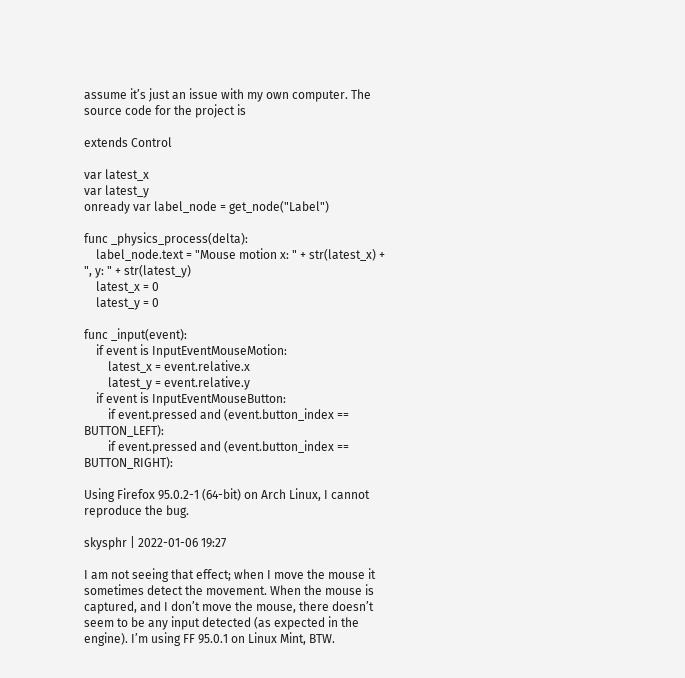assume it’s just an issue with my own computer. The source code for the project is

extends Control

var latest_x
var latest_y
onready var label_node = get_node("Label")

func _physics_process(delta):
    label_node.text = "Mouse motion x: " + str(latest_x) + ", y: " + str(latest_y)
    latest_x = 0
    latest_y = 0

func _input(event):
    if event is InputEventMouseMotion:
        latest_x = event.relative.x
        latest_y = event.relative.y
    if event is InputEventMouseButton:
        if event.pressed and (event.button_index == BUTTON_LEFT):
        if event.pressed and (event.button_index == BUTTON_RIGHT):

Using Firefox 95.0.2-1 (64-bit) on Arch Linux, I cannot reproduce the bug.

skysphr | 2022-01-06 19:27

I am not seeing that effect; when I move the mouse it sometimes detect the movement. When the mouse is captured, and I don’t move the mouse, there doesn’t seem to be any input detected (as expected in the engine). I’m using FF 95.0.1 on Linux Mint, BTW.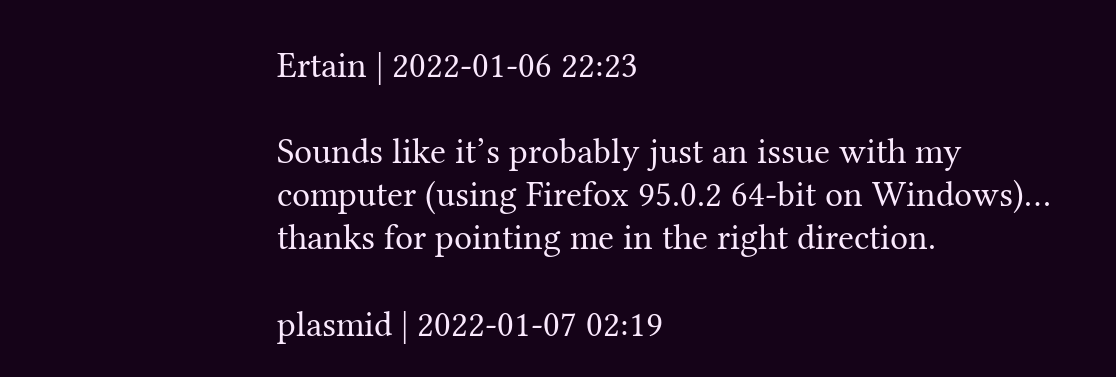Ertain | 2022-01-06 22:23

Sounds like it’s probably just an issue with my computer (using Firefox 95.0.2 64-bit on Windows)… thanks for pointing me in the right direction.

plasmid | 2022-01-07 02:19